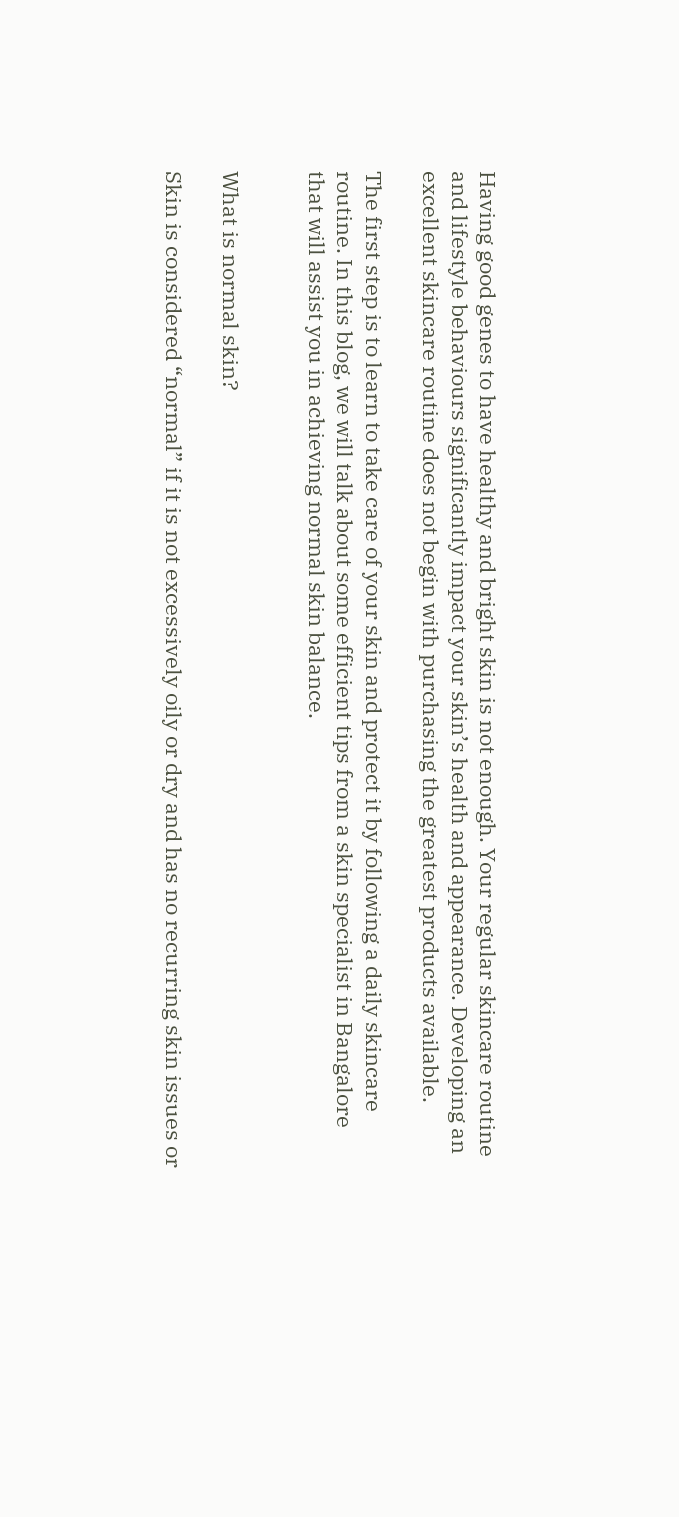Having good genes to have healthy and bright skin is not enough. Your regular skincare routine and lifestyle behaviours significantly impact your skin’s health and appearance. Developing an excellent skincare routine does not begin with purchasing the greatest products available.

The first step is to learn to take care of your skin and protect it by following a daily skincare routine. In this blog, we will talk about some efficient tips from a skin specialist in Bangalore that will assist you in achieving normal skin balance.


What is normal skin?

Skin is considered “normal” if it is not excessively oily or dry and has no recurring skin issues or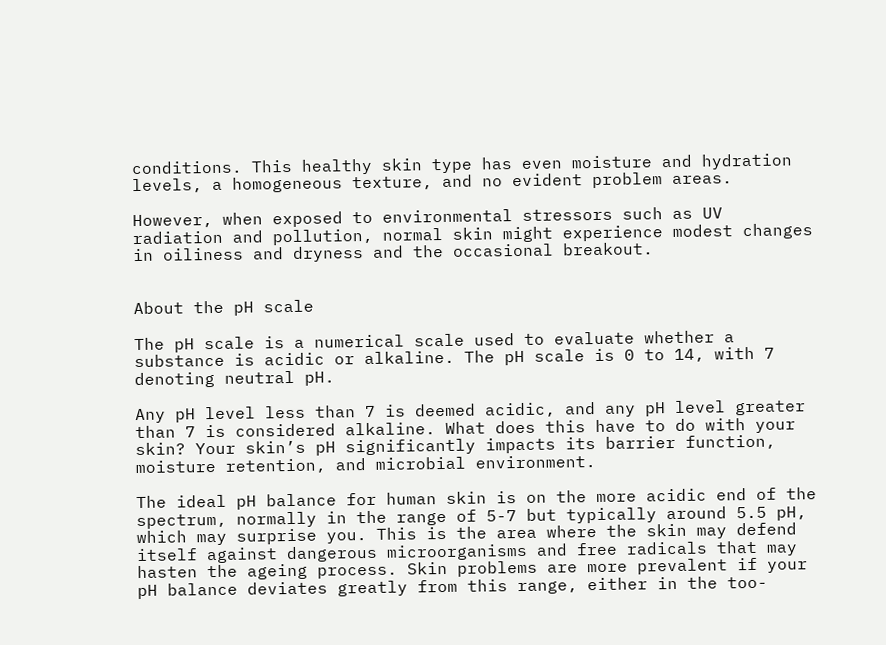conditions. This healthy skin type has even moisture and hydration levels, a homogeneous texture, and no evident problem areas.

However, when exposed to environmental stressors such as UV radiation and pollution, normal skin might experience modest changes in oiliness and dryness and the occasional breakout.


About the pH scale

The pH scale is a numerical scale used to evaluate whether a substance is acidic or alkaline. The pH scale is 0 to 14, with 7 denoting neutral pH.

Any pH level less than 7 is deemed acidic, and any pH level greater than 7 is considered alkaline. What does this have to do with your skin? Your skin’s pH significantly impacts its barrier function, moisture retention, and microbial environment.

The ideal pH balance for human skin is on the more acidic end of the spectrum, normally in the range of 5-7 but typically around 5.5 pH, which may surprise you. This is the area where the skin may defend itself against dangerous microorganisms and free radicals that may hasten the ageing process. Skin problems are more prevalent if your pH balance deviates greatly from this range, either in the too-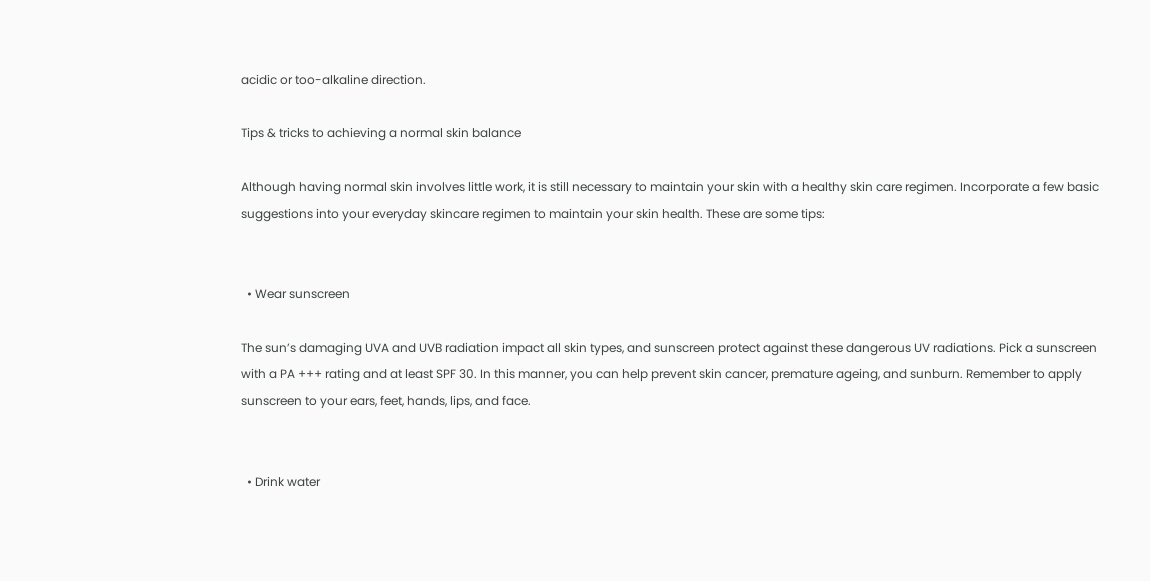acidic or too-alkaline direction.

Tips & tricks to achieving a normal skin balance

Although having normal skin involves little work, it is still necessary to maintain your skin with a healthy skin care regimen. Incorporate a few basic suggestions into your everyday skincare regimen to maintain your skin health. These are some tips:


  • Wear sunscreen

The sun’s damaging UVA and UVB radiation impact all skin types, and sunscreen protect against these dangerous UV radiations. Pick a sunscreen with a PA +++ rating and at least SPF 30. In this manner, you can help prevent skin cancer, premature ageing, and sunburn. Remember to apply sunscreen to your ears, feet, hands, lips, and face.


  • Drink water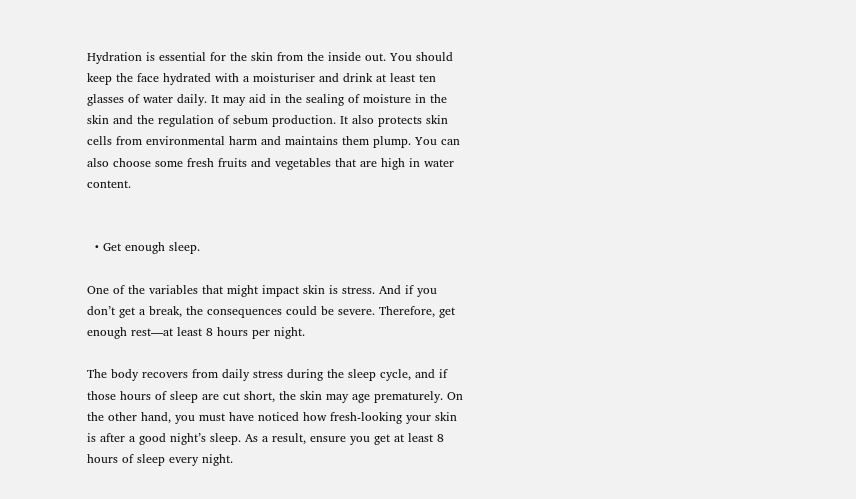Hydration is essential for the skin from the inside out. You should keep the face hydrated with a moisturiser and drink at least ten glasses of water daily. It may aid in the sealing of moisture in the skin and the regulation of sebum production. It also protects skin cells from environmental harm and maintains them plump. You can also choose some fresh fruits and vegetables that are high in water content.


  • Get enough sleep.

One of the variables that might impact skin is stress. And if you don’t get a break, the consequences could be severe. Therefore, get enough rest—at least 8 hours per night.

The body recovers from daily stress during the sleep cycle, and if those hours of sleep are cut short, the skin may age prematurely. On the other hand, you must have noticed how fresh-looking your skin is after a good night’s sleep. As a result, ensure you get at least 8 hours of sleep every night.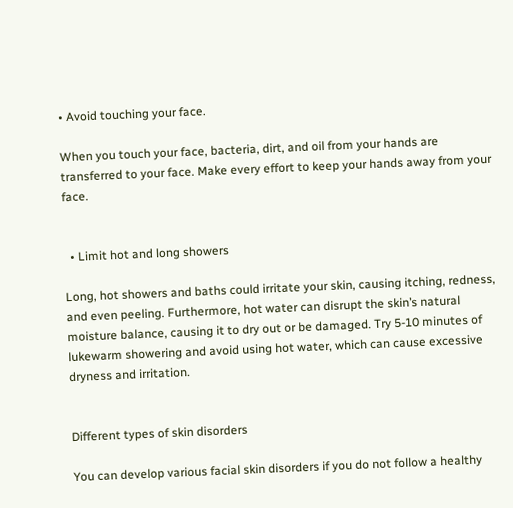• Avoid touching your face.

When you touch your face, bacteria, dirt, and oil from your hands are transferred to your face. Make every effort to keep your hands away from your face.


  • Limit hot and long showers

Long, hot showers and baths could irritate your skin, causing itching, redness, and even peeling. Furthermore, hot water can disrupt the skin’s natural moisture balance, causing it to dry out or be damaged. Try 5-10 minutes of lukewarm showering and avoid using hot water, which can cause excessive dryness and irritation.


Different types of skin disorders

You can develop various facial skin disorders if you do not follow a healthy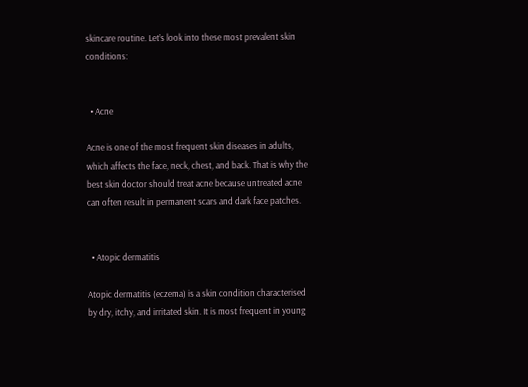skincare routine. Let’s look into these most prevalent skin conditions:


  • Acne

Acne is one of the most frequent skin diseases in adults, which affects the face, neck, chest, and back. That is why the best skin doctor should treat acne because untreated acne can often result in permanent scars and dark face patches.


  • Atopic dermatitis

Atopic dermatitis (eczema) is a skin condition characterised by dry, itchy, and irritated skin. It is most frequent in young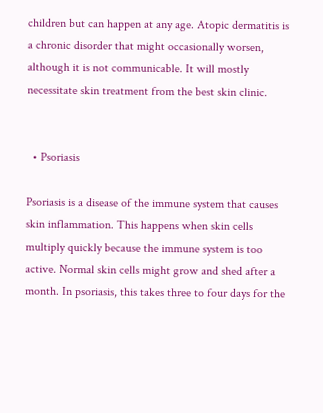children but can happen at any age. Atopic dermatitis is a chronic disorder that might occasionally worsen, although it is not communicable. It will mostly necessitate skin treatment from the best skin clinic.


  • Psoriasis

Psoriasis is a disease of the immune system that causes skin inflammation. This happens when skin cells multiply quickly because the immune system is too active. Normal skin cells might grow and shed after a month. In psoriasis, this takes three to four days for the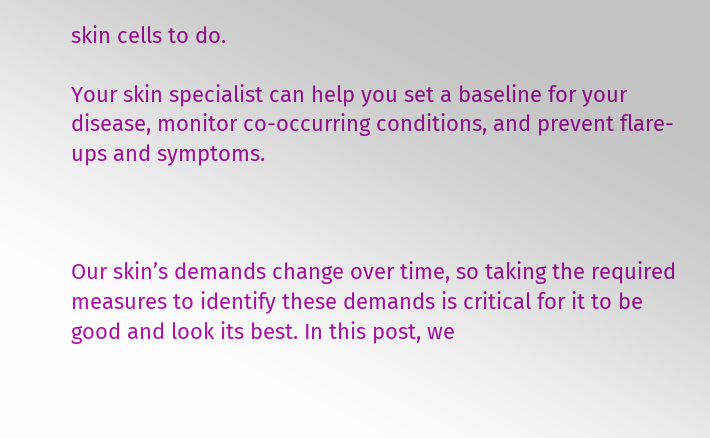skin cells to do.

Your skin specialist can help you set a baseline for your disease, monitor co-occurring conditions, and prevent flare-ups and symptoms.



Our skin’s demands change over time, so taking the required measures to identify these demands is critical for it to be good and look its best. In this post, we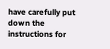have carefully put down the instructions for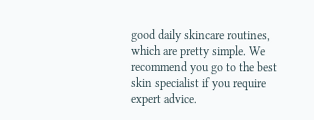good daily skincare routines, which are pretty simple. We recommend you go to the best skin specialist if you require expert advice.